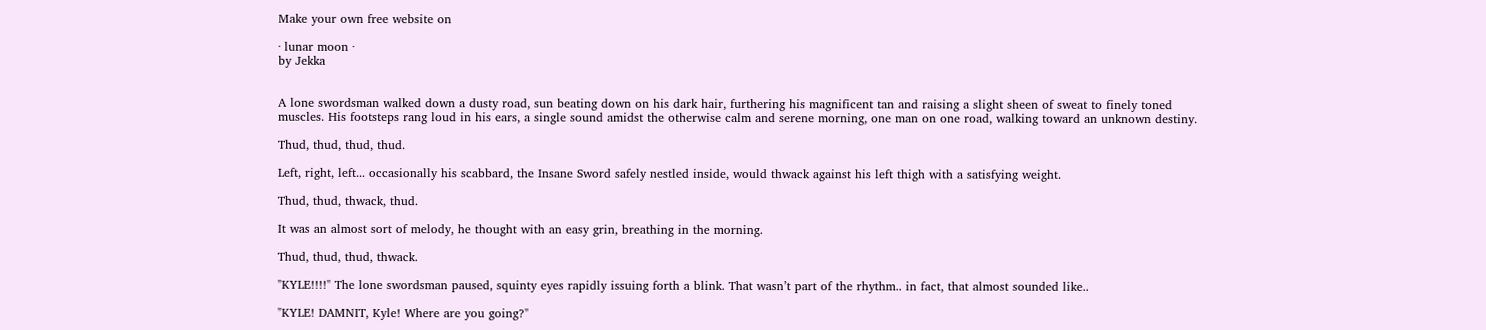Make your own free website on

· lunar moon ·
by Jekka


A lone swordsman walked down a dusty road, sun beating down on his dark hair, furthering his magnificent tan and raising a slight sheen of sweat to finely toned muscles. His footsteps rang loud in his ears, a single sound amidst the otherwise calm and serene morning, one man on one road, walking toward an unknown destiny.

Thud, thud, thud, thud.

Left, right, left... occasionally his scabbard, the Insane Sword safely nestled inside, would thwack against his left thigh with a satisfying weight.

Thud, thud, thwack, thud.

It was an almost sort of melody, he thought with an easy grin, breathing in the morning.

Thud, thud, thud, thwack.

"KYLE!!!!" The lone swordsman paused, squinty eyes rapidly issuing forth a blink. That wasn’t part of the rhythm.. in fact, that almost sounded like..

"KYLE! DAMNIT, Kyle! Where are you going?"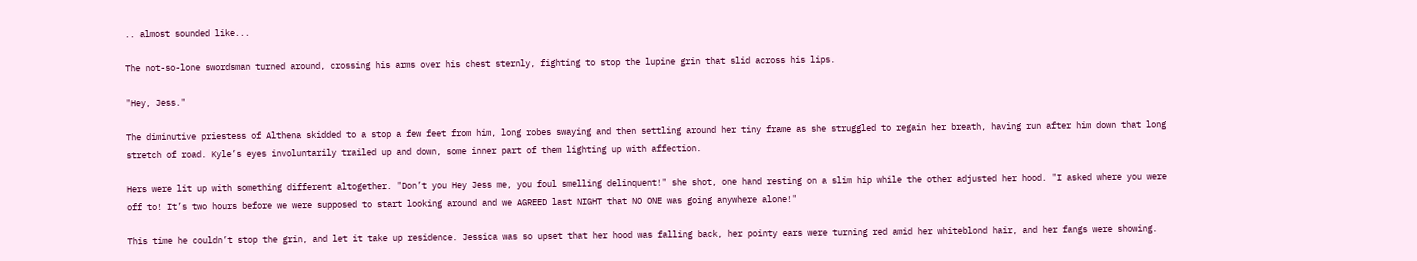.. almost sounded like...

The not-so-lone swordsman turned around, crossing his arms over his chest sternly, fighting to stop the lupine grin that slid across his lips.

"Hey, Jess."

The diminutive priestess of Althena skidded to a stop a few feet from him, long robes swaying and then settling around her tiny frame as she struggled to regain her breath, having run after him down that long stretch of road. Kyle’s eyes involuntarily trailed up and down, some inner part of them lighting up with affection.

Hers were lit up with something different altogether. "Don’t you Hey Jess me, you foul smelling delinquent!" she shot, one hand resting on a slim hip while the other adjusted her hood. "I asked where you were off to! It’s two hours before we were supposed to start looking around and we AGREED last NIGHT that NO ONE was going anywhere alone!"

This time he couldn’t stop the grin, and let it take up residence. Jessica was so upset that her hood was falling back, her pointy ears were turning red amid her whiteblond hair, and her fangs were showing.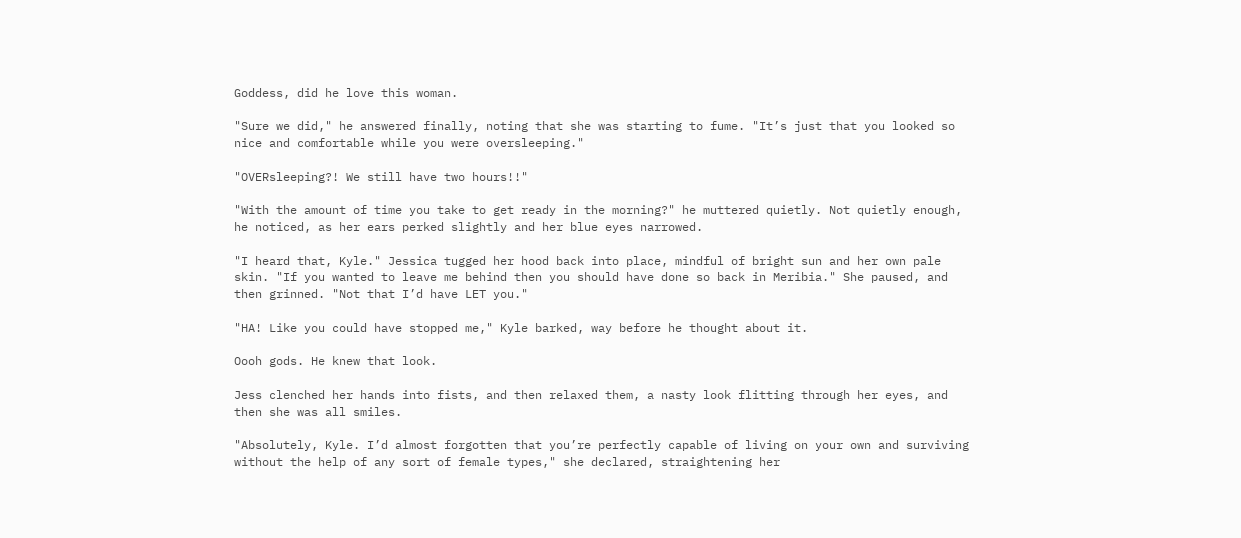Goddess, did he love this woman.

"Sure we did," he answered finally, noting that she was starting to fume. "It’s just that you looked so nice and comfortable while you were oversleeping."

"OVERsleeping?! We still have two hours!!"

"With the amount of time you take to get ready in the morning?" he muttered quietly. Not quietly enough, he noticed, as her ears perked slightly and her blue eyes narrowed.

"I heard that, Kyle." Jessica tugged her hood back into place, mindful of bright sun and her own pale skin. "If you wanted to leave me behind then you should have done so back in Meribia." She paused, and then grinned. "Not that I’d have LET you."

"HA! Like you could have stopped me," Kyle barked, way before he thought about it.

Oooh gods. He knew that look.

Jess clenched her hands into fists, and then relaxed them, a nasty look flitting through her eyes, and then she was all smiles.

"Absolutely, Kyle. I’d almost forgotten that you’re perfectly capable of living on your own and surviving without the help of any sort of female types," she declared, straightening her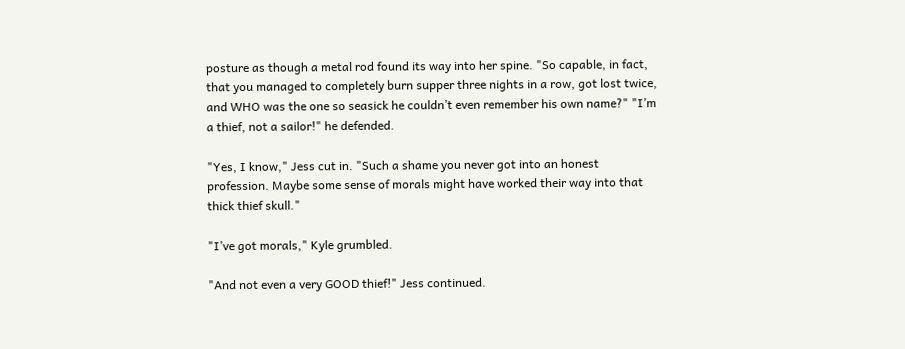posture as though a metal rod found its way into her spine. "So capable, in fact, that you managed to completely burn supper three nights in a row, got lost twice, and WHO was the one so seasick he couldn’t even remember his own name?" "I’m a thief, not a sailor!" he defended.

"Yes, I know," Jess cut in. "Such a shame you never got into an honest profession. Maybe some sense of morals might have worked their way into that thick thief skull."

"I’ve got morals," Kyle grumbled.

"And not even a very GOOD thief!" Jess continued.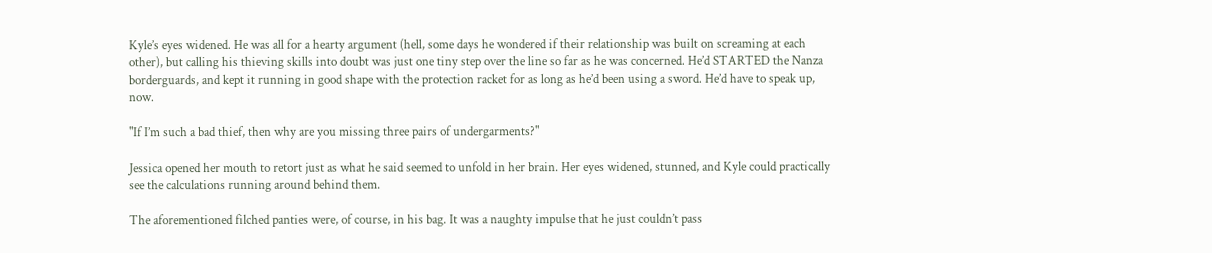Kyle’s eyes widened. He was all for a hearty argument (hell, some days he wondered if their relationship was built on screaming at each other), but calling his thieving skills into doubt was just one tiny step over the line so far as he was concerned. He’d STARTED the Nanza borderguards, and kept it running in good shape with the protection racket for as long as he’d been using a sword. He’d have to speak up, now.

"If I’m such a bad thief, then why are you missing three pairs of undergarments?"

Jessica opened her mouth to retort just as what he said seemed to unfold in her brain. Her eyes widened, stunned, and Kyle could practically see the calculations running around behind them.

The aforementioned filched panties were, of course, in his bag. It was a naughty impulse that he just couldn’t pass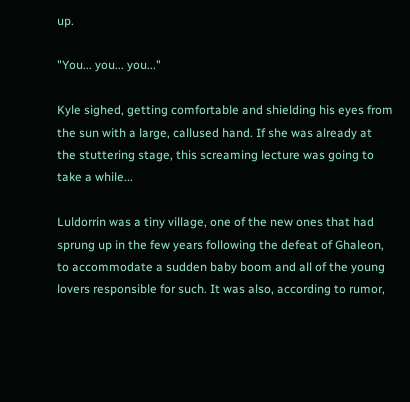up.

"You... you... you..."

Kyle sighed, getting comfortable and shielding his eyes from the sun with a large, callused hand. If she was already at the stuttering stage, this screaming lecture was going to take a while...

Luldorrin was a tiny village, one of the new ones that had sprung up in the few years following the defeat of Ghaleon, to accommodate a sudden baby boom and all of the young lovers responsible for such. It was also, according to rumor,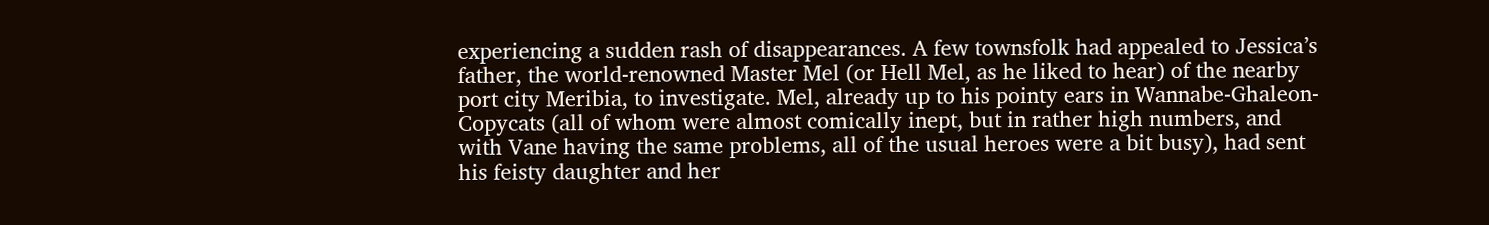experiencing a sudden rash of disappearances. A few townsfolk had appealed to Jessica’s father, the world-renowned Master Mel (or Hell Mel, as he liked to hear) of the nearby port city Meribia, to investigate. Mel, already up to his pointy ears in Wannabe-Ghaleon-Copycats (all of whom were almost comically inept, but in rather high numbers, and with Vane having the same problems, all of the usual heroes were a bit busy), had sent his feisty daughter and her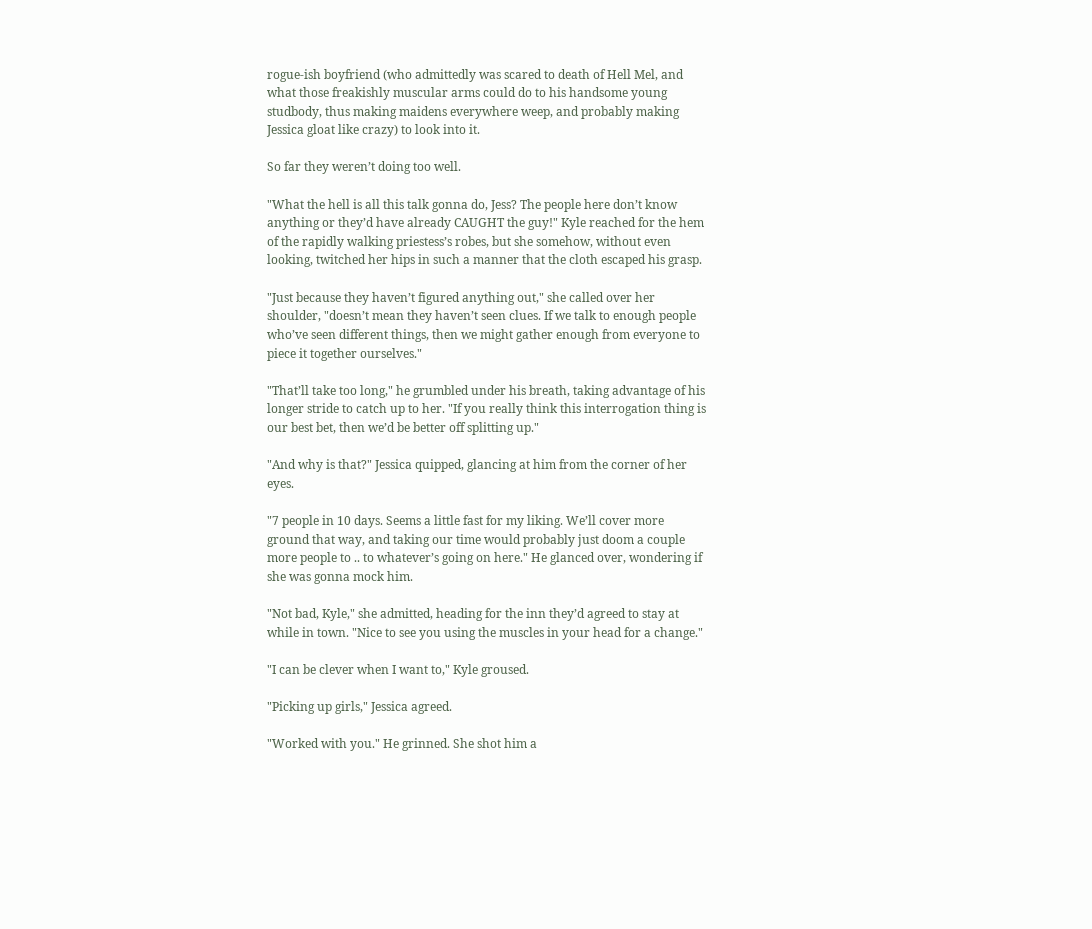rogue-ish boyfriend (who admittedly was scared to death of Hell Mel, and what those freakishly muscular arms could do to his handsome young studbody, thus making maidens everywhere weep, and probably making Jessica gloat like crazy) to look into it.

So far they weren’t doing too well.

"What the hell is all this talk gonna do, Jess? The people here don’t know anything or they’d have already CAUGHT the guy!" Kyle reached for the hem of the rapidly walking priestess’s robes, but she somehow, without even looking, twitched her hips in such a manner that the cloth escaped his grasp.

"Just because they haven’t figured anything out," she called over her shoulder, "doesn’t mean they haven’t seen clues. If we talk to enough people who’ve seen different things, then we might gather enough from everyone to piece it together ourselves."

"That’ll take too long," he grumbled under his breath, taking advantage of his longer stride to catch up to her. "If you really think this interrogation thing is our best bet, then we’d be better off splitting up."

"And why is that?" Jessica quipped, glancing at him from the corner of her eyes.

"7 people in 10 days. Seems a little fast for my liking. We’ll cover more ground that way, and taking our time would probably just doom a couple more people to .. to whatever’s going on here." He glanced over, wondering if she was gonna mock him.

"Not bad, Kyle," she admitted, heading for the inn they’d agreed to stay at while in town. "Nice to see you using the muscles in your head for a change."

"I can be clever when I want to," Kyle groused.

"Picking up girls," Jessica agreed.

"Worked with you." He grinned. She shot him a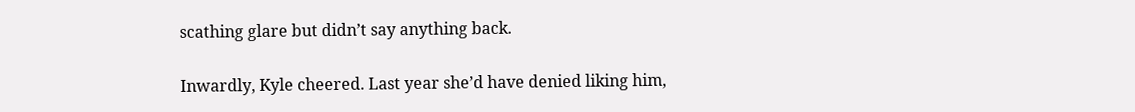scathing glare but didn’t say anything back.

Inwardly, Kyle cheered. Last year she’d have denied liking him,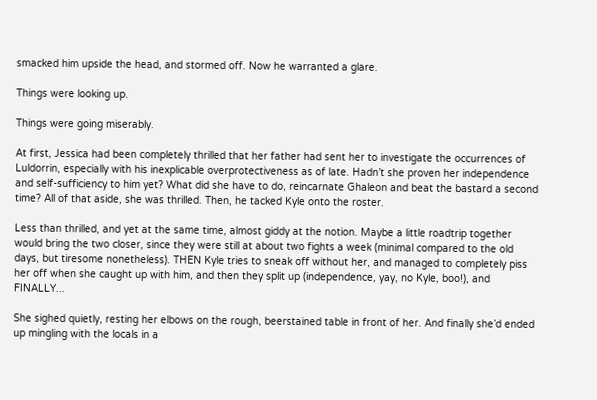smacked him upside the head, and stormed off. Now he warranted a glare.

Things were looking up.

Things were going miserably.

At first, Jessica had been completely thrilled that her father had sent her to investigate the occurrences of Luldorrin, especially with his inexplicable overprotectiveness as of late. Hadn’t she proven her independence and self-sufficiency to him yet? What did she have to do, reincarnate Ghaleon and beat the bastard a second time? All of that aside, she was thrilled. Then, he tacked Kyle onto the roster.

Less than thrilled, and yet at the same time, almost giddy at the notion. Maybe a little roadtrip together would bring the two closer, since they were still at about two fights a week (minimal compared to the old days, but tiresome nonetheless). THEN Kyle tries to sneak off without her, and managed to completely piss her off when she caught up with him, and then they split up (independence, yay, no Kyle, boo!), and FINALLY...

She sighed quietly, resting her elbows on the rough, beerstained table in front of her. And finally she’d ended up mingling with the locals in a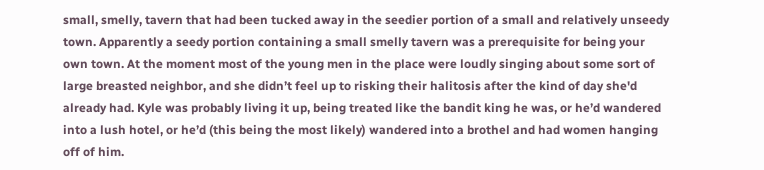small, smelly, tavern that had been tucked away in the seedier portion of a small and relatively unseedy town. Apparently a seedy portion containing a small smelly tavern was a prerequisite for being your own town. At the moment most of the young men in the place were loudly singing about some sort of large breasted neighbor, and she didn’t feel up to risking their halitosis after the kind of day she'd already had. Kyle was probably living it up, being treated like the bandit king he was, or he’d wandered into a lush hotel, or he’d (this being the most likely) wandered into a brothel and had women hanging off of him.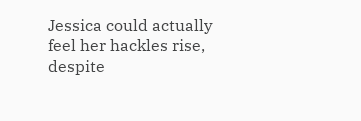Jessica could actually feel her hackles rise, despite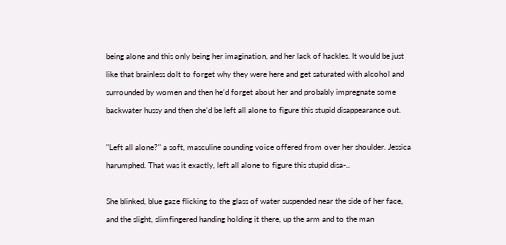being alone and this only being her imagination, and her lack of hackles. It would be just like that brainless dolt to forget why they were here and get saturated with alcohol and surrounded by women and then he’d forget about her and probably impregnate some backwater hussy and then she’d be left all alone to figure this stupid disappearance out.

"Left all alone?" a soft, masculine sounding voice offered from over her shoulder. Jessica harumphed. That was it exactly, left all alone to figure this stupid disa-..

She blinked, blue gaze flicking to the glass of water suspended near the side of her face, and the slight, slimfingered handing holding it there, up the arm and to the man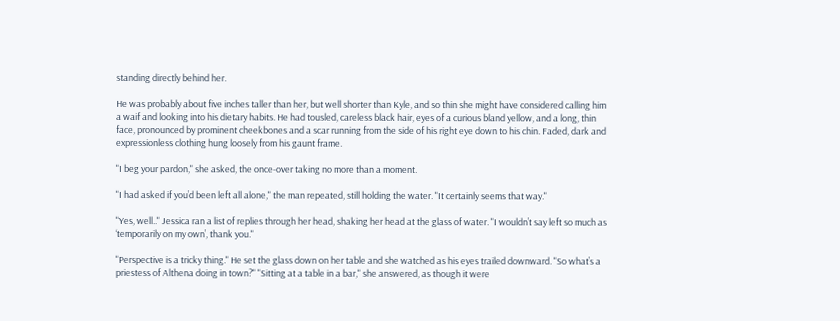standing directly behind her.

He was probably about five inches taller than her, but well shorter than Kyle, and so thin she might have considered calling him a waif and looking into his dietary habits. He had tousled, careless black hair, eyes of a curious bland yellow, and a long, thin face, pronounced by prominent cheekbones and a scar running from the side of his right eye down to his chin. Faded, dark and expressionless clothing hung loosely from his gaunt frame.

"I beg your pardon," she asked, the once-over taking no more than a moment.

"I had asked if you’d been left all alone," the man repeated, still holding the water. "It certainly seems that way."

"Yes, well.." Jessica ran a list of replies through her head, shaking her head at the glass of water. "I wouldn’t say left so much as ‘temporarily on my own’, thank you."

"Perspective is a tricky thing." He set the glass down on her table and she watched as his eyes trailed downward. "So what’s a priestess of Althena doing in town?" "Sitting at a table in a bar," she answered, as though it were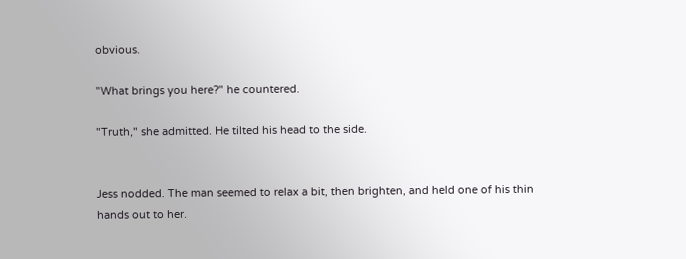obvious.

"What brings you here?" he countered.

"Truth," she admitted. He tilted his head to the side.


Jess nodded. The man seemed to relax a bit, then brighten, and held one of his thin hands out to her.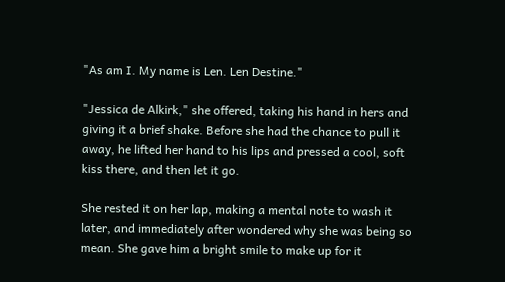"As am I. My name is Len. Len Destine."

"Jessica de Alkirk," she offered, taking his hand in hers and giving it a brief shake. Before she had the chance to pull it away, he lifted her hand to his lips and pressed a cool, soft kiss there, and then let it go.

She rested it on her lap, making a mental note to wash it later, and immediately after wondered why she was being so mean. She gave him a bright smile to make up for it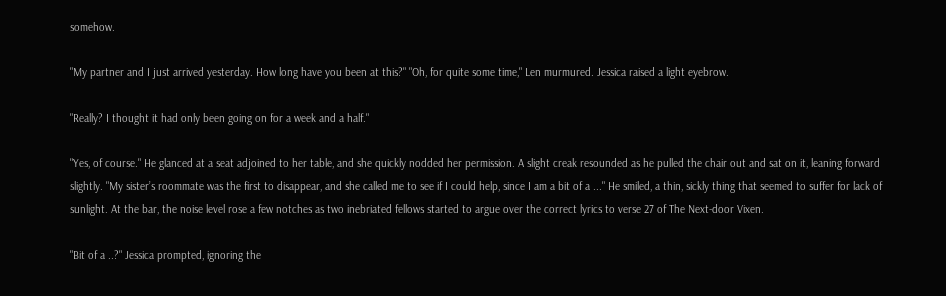somehow.

"My partner and I just arrived yesterday. How long have you been at this?" "Oh, for quite some time," Len murmured. Jessica raised a light eyebrow.

"Really? I thought it had only been going on for a week and a half."

"Yes, of course." He glanced at a seat adjoined to her table, and she quickly nodded her permission. A slight creak resounded as he pulled the chair out and sat on it, leaning forward slightly. "My sister’s roommate was the first to disappear, and she called me to see if I could help, since I am a bit of a ..." He smiled, a thin, sickly thing that seemed to suffer for lack of sunlight. At the bar, the noise level rose a few notches as two inebriated fellows started to argue over the correct lyrics to verse 27 of The Next-door Vixen.

"Bit of a ..?" Jessica prompted, ignoring the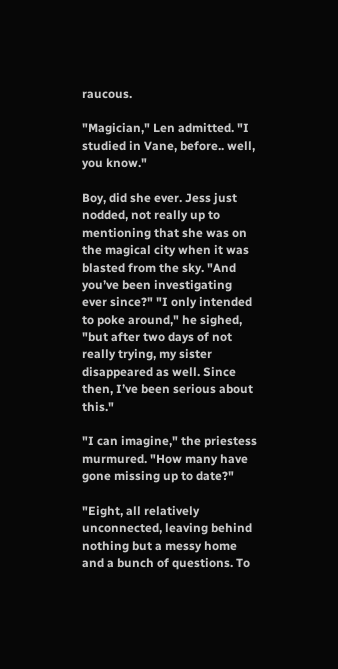raucous.

"Magician," Len admitted. "I studied in Vane, before.. well, you know."

Boy, did she ever. Jess just nodded, not really up to mentioning that she was on the magical city when it was blasted from the sky. "And you’ve been investigating ever since?" "I only intended to poke around," he sighed, "but after two days of not really trying, my sister disappeared as well. Since then, I’ve been serious about this."

"I can imagine," the priestess murmured. "How many have gone missing up to date?"

"Eight, all relatively unconnected, leaving behind nothing but a messy home and a bunch of questions. To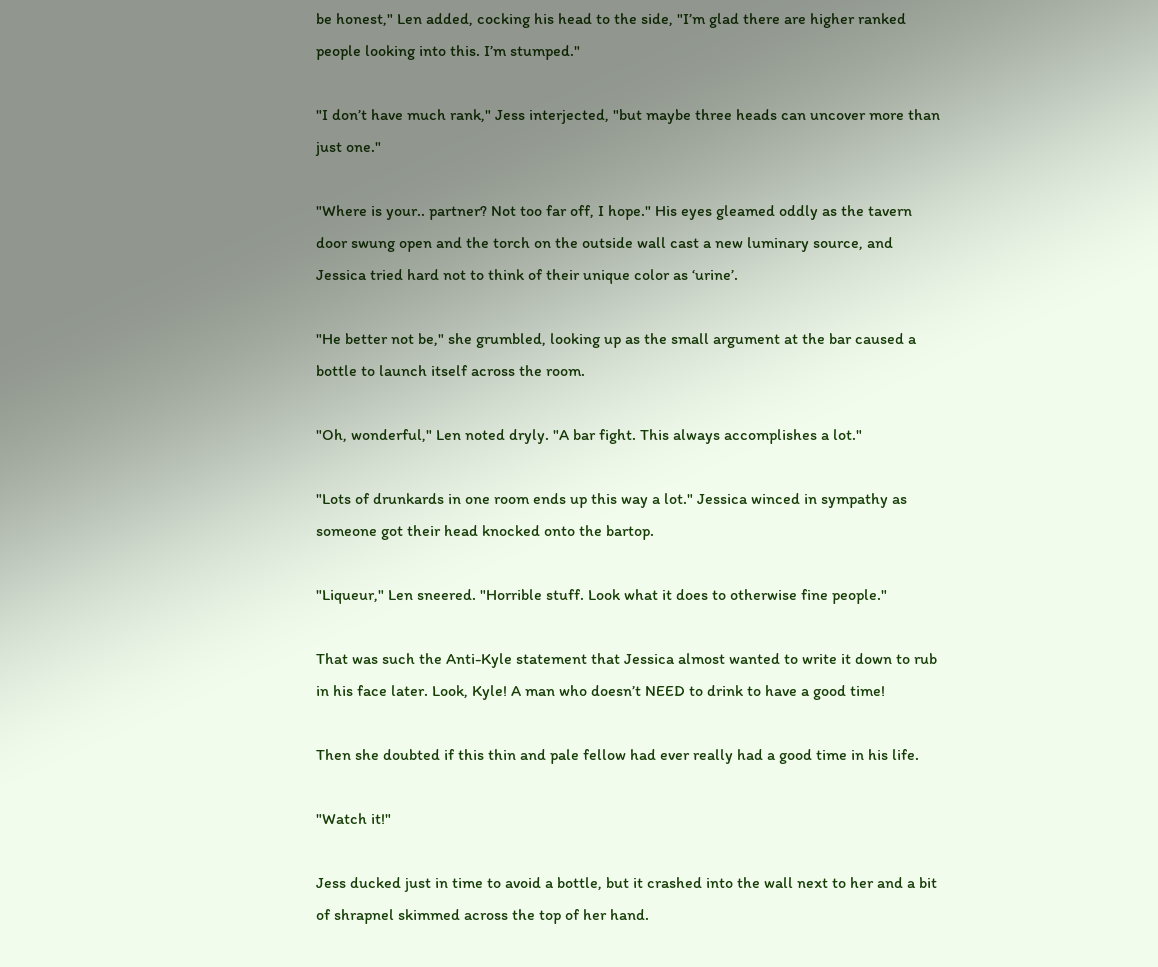be honest," Len added, cocking his head to the side, "I’m glad there are higher ranked people looking into this. I’m stumped."

"I don’t have much rank," Jess interjected, "but maybe three heads can uncover more than just one."

"Where is your.. partner? Not too far off, I hope." His eyes gleamed oddly as the tavern door swung open and the torch on the outside wall cast a new luminary source, and Jessica tried hard not to think of their unique color as ‘urine’.

"He better not be," she grumbled, looking up as the small argument at the bar caused a bottle to launch itself across the room.

"Oh, wonderful," Len noted dryly. "A bar fight. This always accomplishes a lot."

"Lots of drunkards in one room ends up this way a lot." Jessica winced in sympathy as someone got their head knocked onto the bartop.

"Liqueur," Len sneered. "Horrible stuff. Look what it does to otherwise fine people."

That was such the Anti-Kyle statement that Jessica almost wanted to write it down to rub in his face later. Look, Kyle! A man who doesn’t NEED to drink to have a good time!

Then she doubted if this thin and pale fellow had ever really had a good time in his life.

"Watch it!"

Jess ducked just in time to avoid a bottle, but it crashed into the wall next to her and a bit of shrapnel skimmed across the top of her hand.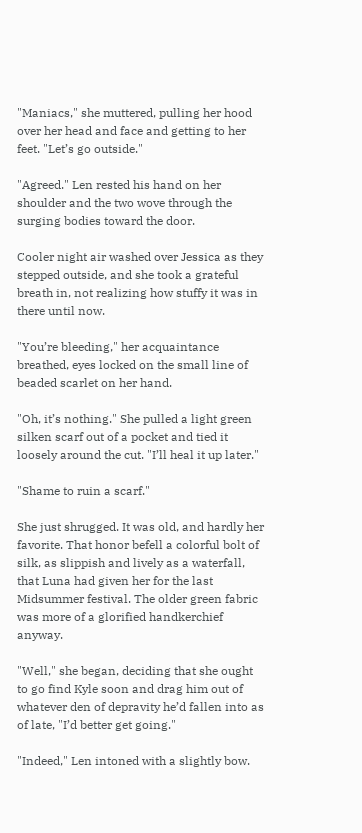"Maniacs," she muttered, pulling her hood over her head and face and getting to her feet. "Let’s go outside."

"Agreed." Len rested his hand on her shoulder and the two wove through the surging bodies toward the door.

Cooler night air washed over Jessica as they stepped outside, and she took a grateful breath in, not realizing how stuffy it was in there until now.

"You’re bleeding," her acquaintance breathed, eyes locked on the small line of beaded scarlet on her hand.

"Oh, it’s nothing." She pulled a light green silken scarf out of a pocket and tied it loosely around the cut. "I’ll heal it up later."

"Shame to ruin a scarf."

She just shrugged. It was old, and hardly her favorite. That honor befell a colorful bolt of silk, as slippish and lively as a waterfall, that Luna had given her for the last Midsummer festival. The older green fabric was more of a glorified handkerchief anyway.

"Well," she began, deciding that she ought to go find Kyle soon and drag him out of whatever den of depravity he’d fallen into as of late, "I’d better get going."

"Indeed," Len intoned with a slightly bow.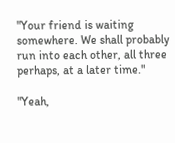"Your friend is waiting somewhere. We shall probably run into each other, all three perhaps, at a later time."

"Yeah,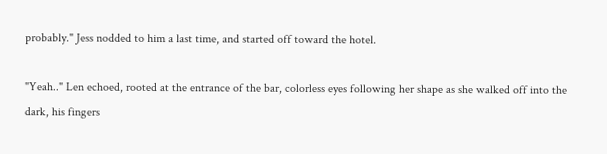probably." Jess nodded to him a last time, and started off toward the hotel.

"Yeah.." Len echoed, rooted at the entrance of the bar, colorless eyes following her shape as she walked off into the dark, his fingers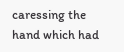caressing the hand which had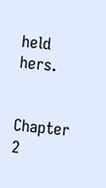held hers.


Chapter 2